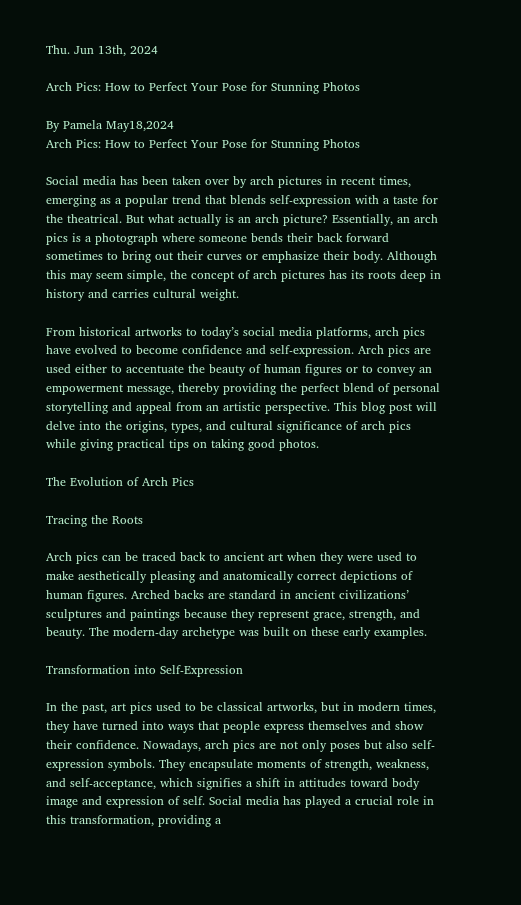Thu. Jun 13th, 2024

Arch Pics: How to Perfect Your Pose for Stunning Photos

By Pamela May18,2024
Arch Pics: How to Perfect Your Pose for Stunning Photos

Social media has been taken over by arch pictures in recent times, emerging as a popular trend that blends self-expression with a taste for the theatrical. But what actually is an arch picture? Essentially, an arch pics is a photograph where someone bends their back forward sometimes to bring out their curves or emphasize their body. Although this may seem simple, the concept of arch pictures has its roots deep in history and carries cultural weight.

From historical artworks to today’s social media platforms, arch pics have evolved to become confidence and self-expression. Arch pics are used either to accentuate the beauty of human figures or to convey an empowerment message, thereby providing the perfect blend of personal storytelling and appeal from an artistic perspective. This blog post will delve into the origins, types, and cultural significance of arch pics while giving practical tips on taking good photos.

The Evolution of Arch Pics

Tracing the Roots

Arch pics can be traced back to ancient art when they were used to make aesthetically pleasing and anatomically correct depictions of human figures. Arched backs are standard in ancient civilizations’ sculptures and paintings because they represent grace, strength, and beauty. The modern-day archetype was built on these early examples.

Transformation into Self-Expression

In the past, art pics used to be classical artworks, but in modern times, they have turned into ways that people express themselves and show their confidence. Nowadays, arch pics are not only poses but also self-expression symbols. They encapsulate moments of strength, weakness, and self-acceptance, which signifies a shift in attitudes toward body image and expression of self. Social media has played a crucial role in this transformation, providing a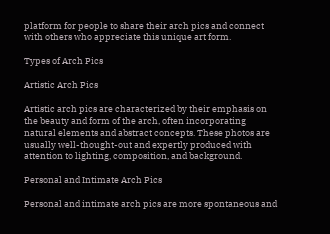platform for people to share their arch pics and connect with others who appreciate this unique art form.

Types of Arch Pics

Artistic Arch Pics

Artistic arch pics are characterized by their emphasis on the beauty and form of the arch, often incorporating natural elements and abstract concepts. These photos are usually well-thought-out and expertly produced with attention to lighting, composition, and background.

Personal and Intimate Arch Pics

Personal and intimate arch pics are more spontaneous and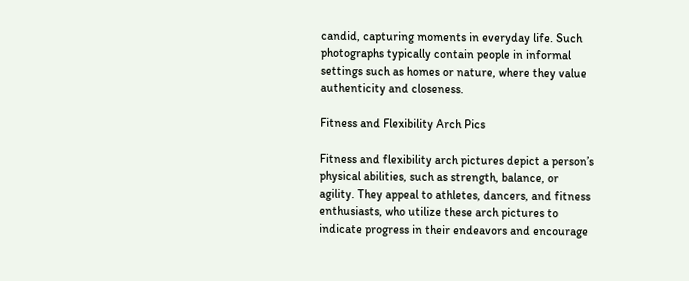candid, capturing moments in everyday life. Such photographs typically contain people in informal settings such as homes or nature, where they value authenticity and closeness.

Fitness and Flexibility Arch Pics

Fitness and flexibility arch pictures depict a person’s physical abilities, such as strength, balance, or agility. They appeal to athletes, dancers, and fitness enthusiasts, who utilize these arch pictures to indicate progress in their endeavors and encourage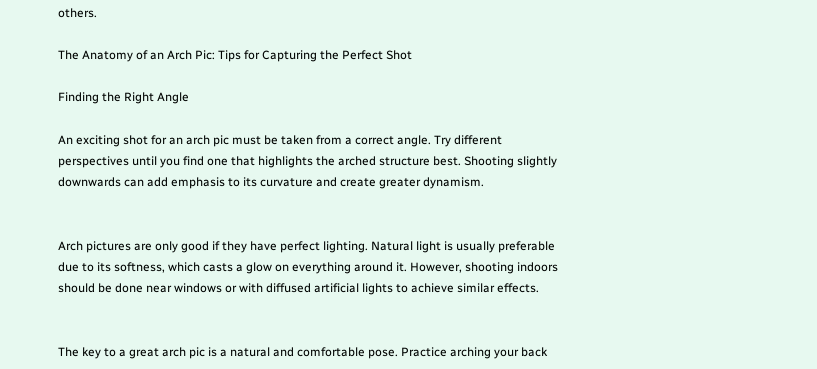others.

The Anatomy of an Arch Pic: Tips for Capturing the Perfect Shot

Finding the Right Angle

An exciting shot for an arch pic must be taken from a correct angle. Try different perspectives until you find one that highlights the arched structure best. Shooting slightly downwards can add emphasis to its curvature and create greater dynamism.


Arch pictures are only good if they have perfect lighting. Natural light is usually preferable due to its softness, which casts a glow on everything around it. However, shooting indoors should be done near windows or with diffused artificial lights to achieve similar effects.


The key to a great arch pic is a natural and comfortable pose. Practice arching your back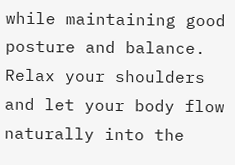while maintaining good posture and balance. Relax your shoulders and let your body flow naturally into the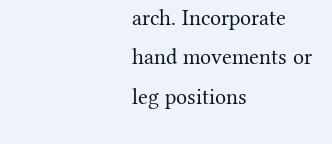arch. Incorporate hand movements or leg positions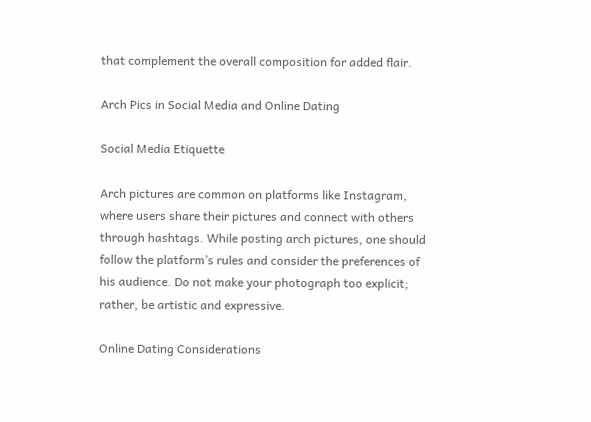that complement the overall composition for added flair.

Arch Pics in Social Media and Online Dating

Social Media Etiquette

Arch pictures are common on platforms like Instagram, where users share their pictures and connect with others through hashtags. While posting arch pictures, one should follow the platform’s rules and consider the preferences of his audience. Do not make your photograph too explicit; rather, be artistic and expressive.

Online Dating Considerations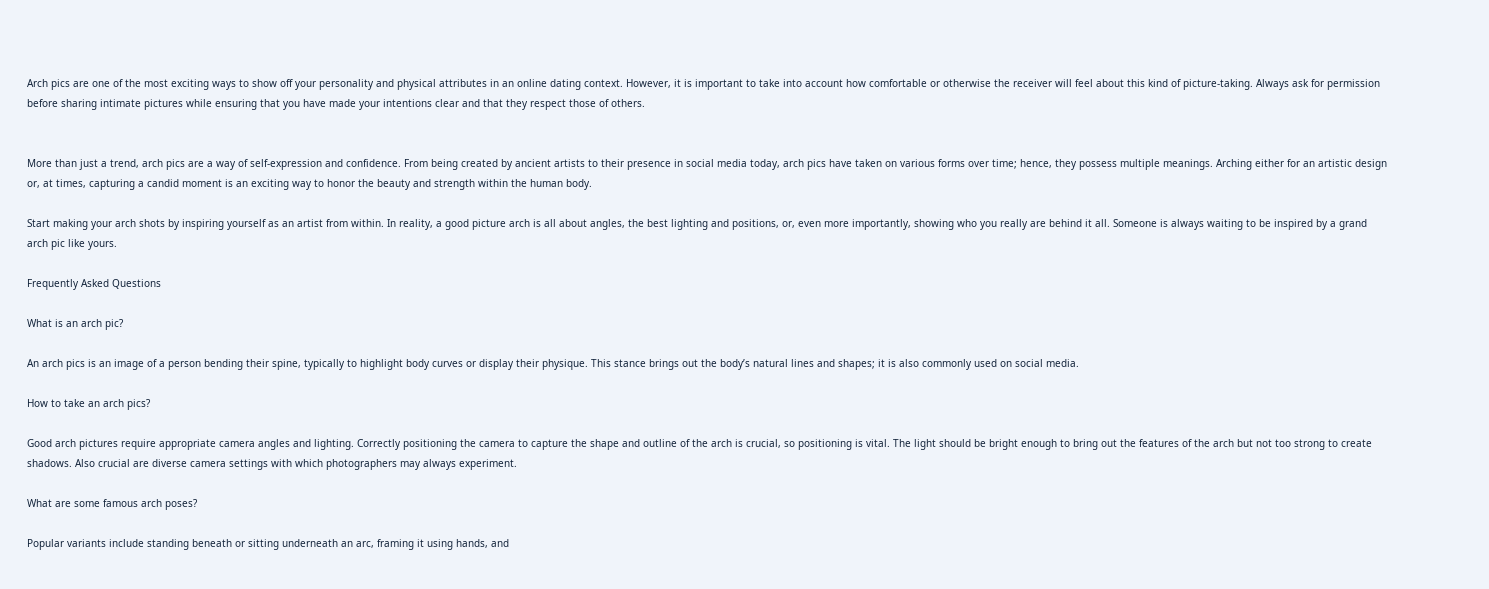Arch pics are one of the most exciting ways to show off your personality and physical attributes in an online dating context. However, it is important to take into account how comfortable or otherwise the receiver will feel about this kind of picture-taking. Always ask for permission before sharing intimate pictures while ensuring that you have made your intentions clear and that they respect those of others.


More than just a trend, arch pics are a way of self-expression and confidence. From being created by ancient artists to their presence in social media today, arch pics have taken on various forms over time; hence, they possess multiple meanings. Arching either for an artistic design or, at times, capturing a candid moment is an exciting way to honor the beauty and strength within the human body.

Start making your arch shots by inspiring yourself as an artist from within. In reality, a good picture arch is all about angles, the best lighting and positions, or, even more importantly, showing who you really are behind it all. Someone is always waiting to be inspired by a grand arch pic like yours.

Frequently Asked Questions

What is an arch pic?

An arch pics is an image of a person bending their spine, typically to highlight body curves or display their physique. This stance brings out the body’s natural lines and shapes; it is also commonly used on social media.

How to take an arch pics?

Good arch pictures require appropriate camera angles and lighting. Correctly positioning the camera to capture the shape and outline of the arch is crucial, so positioning is vital. The light should be bright enough to bring out the features of the arch but not too strong to create shadows. Also crucial are diverse camera settings with which photographers may always experiment.

What are some famous arch poses?

Popular variants include standing beneath or sitting underneath an arc, framing it using hands, and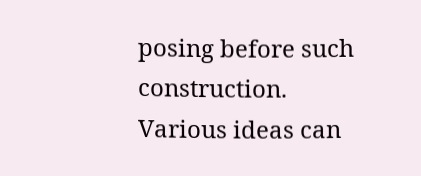posing before such construction. Various ideas can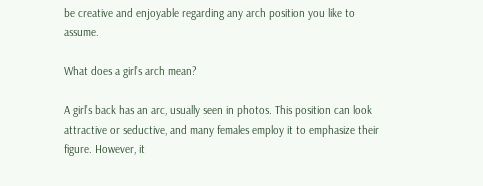be creative and enjoyable regarding any arch position you like to assume.

What does a girl’s arch mean?

A girl’s back has an arc, usually seen in photos. This position can look attractive or seductive, and many females employ it to emphasize their figure. However, it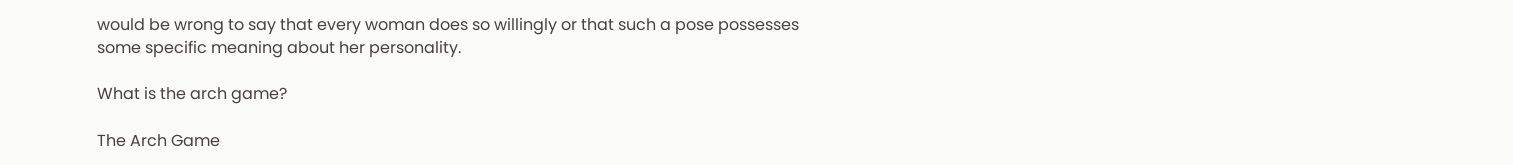would be wrong to say that every woman does so willingly or that such a pose possesses some specific meaning about her personality.

What is the arch game?

The Arch Game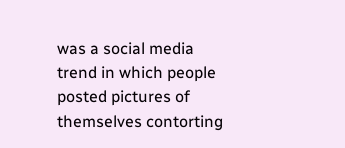was a social media trend in which people posted pictures of themselves contorting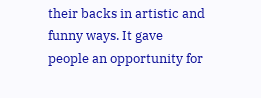their backs in artistic and funny ways. It gave people an opportunity for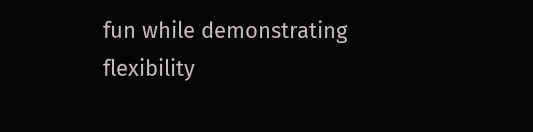fun while demonstrating flexibility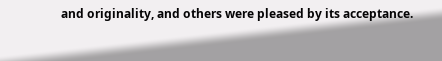and originality, and others were pleased by its acceptance.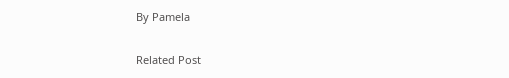By Pamela

Related Post